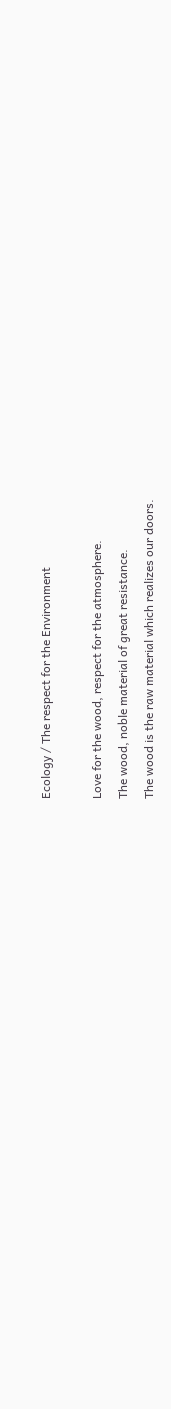Ecology / The respect for the Environment

Love for the wood, respect for the atmosphere.
The wood, noble material of great resistance.
The wood is the raw material which realizes our doors.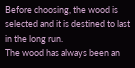Before choosing, the wood is selected and it is destined to last in the long run.
The wood has always been an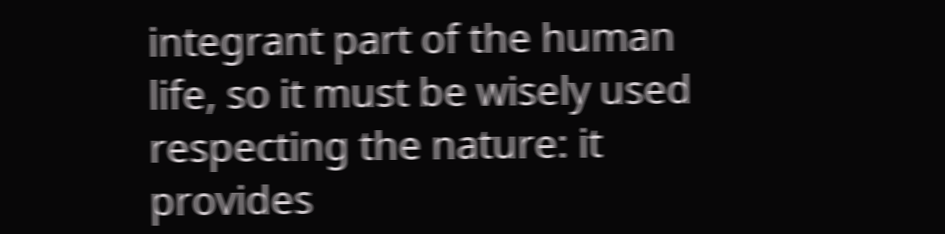integrant part of the human life, so it must be wisely used respecting the nature: it provides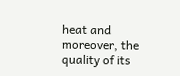heat and moreover, the quality of its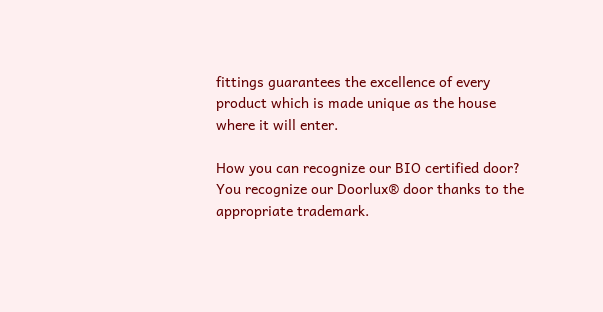fittings guarantees the excellence of every product which is made unique as the house where it will enter.

How you can recognize our BIO certified door?
You recognize our Doorlux® door thanks to the appropriate trademark.